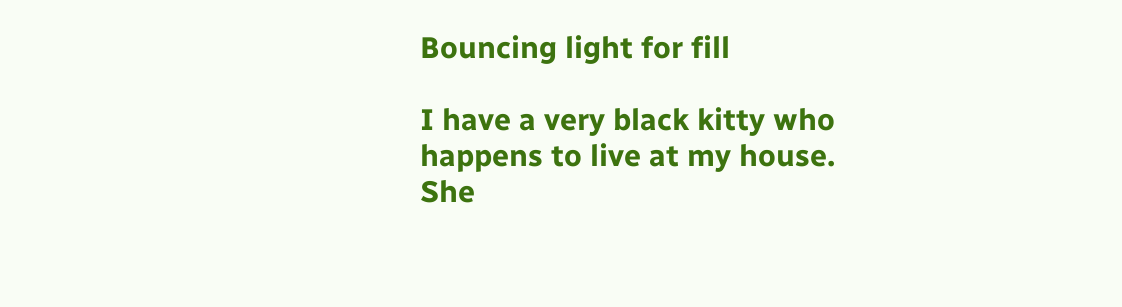Bouncing light for fill

I have a very black kitty who happens to live at my house. She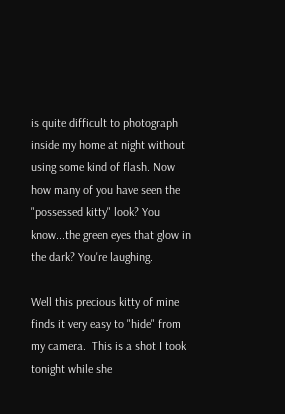is quite difficult to photograph inside my home at night without using some kind of flash. Now how many of you have seen the "possessed kitty" look? You know...the green eyes that glow in the dark? You're laughing.

Well this precious kitty of mine finds it very easy to "hide" from my camera.  This is a shot I took tonight while she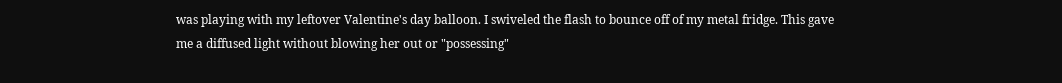was playing with my leftover Valentine's day balloon. I swiveled the flash to bounce off of my metal fridge. This gave me a diffused light without blowing her out or "possessing"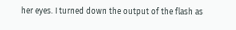her eyes. I turned down the output of the flash as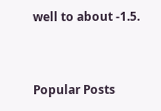well to about -1.5.


Popular Posts